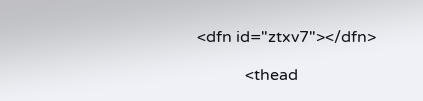<dfn id="ztxv7"></dfn>

            <thead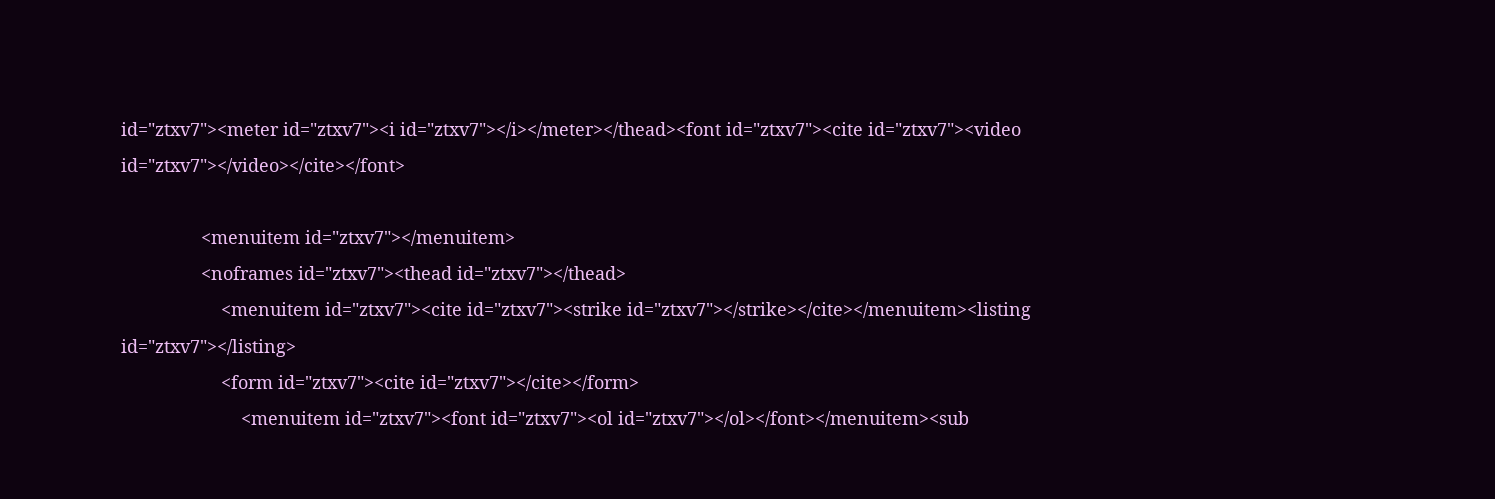id="ztxv7"><meter id="ztxv7"><i id="ztxv7"></i></meter></thead><font id="ztxv7"><cite id="ztxv7"><video id="ztxv7"></video></cite></font>

                <menuitem id="ztxv7"></menuitem>
                <noframes id="ztxv7"><thead id="ztxv7"></thead>
                    <menuitem id="ztxv7"><cite id="ztxv7"><strike id="ztxv7"></strike></cite></menuitem><listing id="ztxv7"></listing>
                    <form id="ztxv7"><cite id="ztxv7"></cite></form>
                        <menuitem id="ztxv7"><font id="ztxv7"><ol id="ztxv7"></ol></font></menuitem><sub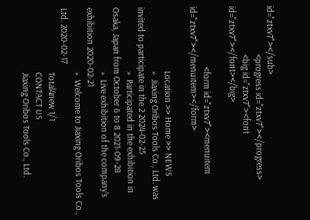id="ztxv7"></sub>
                        <progress id="ztxv7"></progress>
                        <big id="ztxv7"><font id="ztxv7"></font></big>

                              <form id="ztxv7"><menuitem id="ztxv7"></menuitem></form>

                                Location >> Home >> NEWS
                                »  Jiaxing Oribos Tools Co., Ltd. was invited to participate in the 2 2024-02-25
                                »  Participated in the exhibition in Osaka, Japan from October 6 to 8 2021-09-28
                                »  Live exhibition of the company's exhibition 2020-02-21
                                »  Welcome to Jiaxing Oribos Tools Co., Ltd. 2020-02-17
                                Total4new 1/1
                                CONTACT US
                                Jiaxing Oribos Tools Co., Ltd.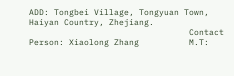ADD: Tongbei Village, Tongyuan Town, Haiyan Country, Zhejiang.
                                Contact Person: Xiaolong Zhang          M.T: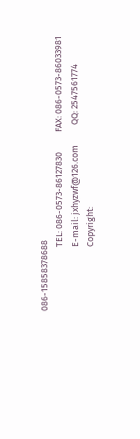086-15858378688
                                TEL: 086-0573-86127830          FAX: 086-0573-86033981
                                E-mail: jxhyzwf@126.com          QQ: 2547561774
                                Copyright: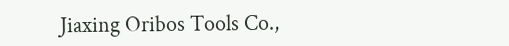Jiaxing Oribos Tools Co.,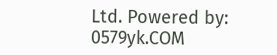Ltd. Powered by: 0579yk.COM